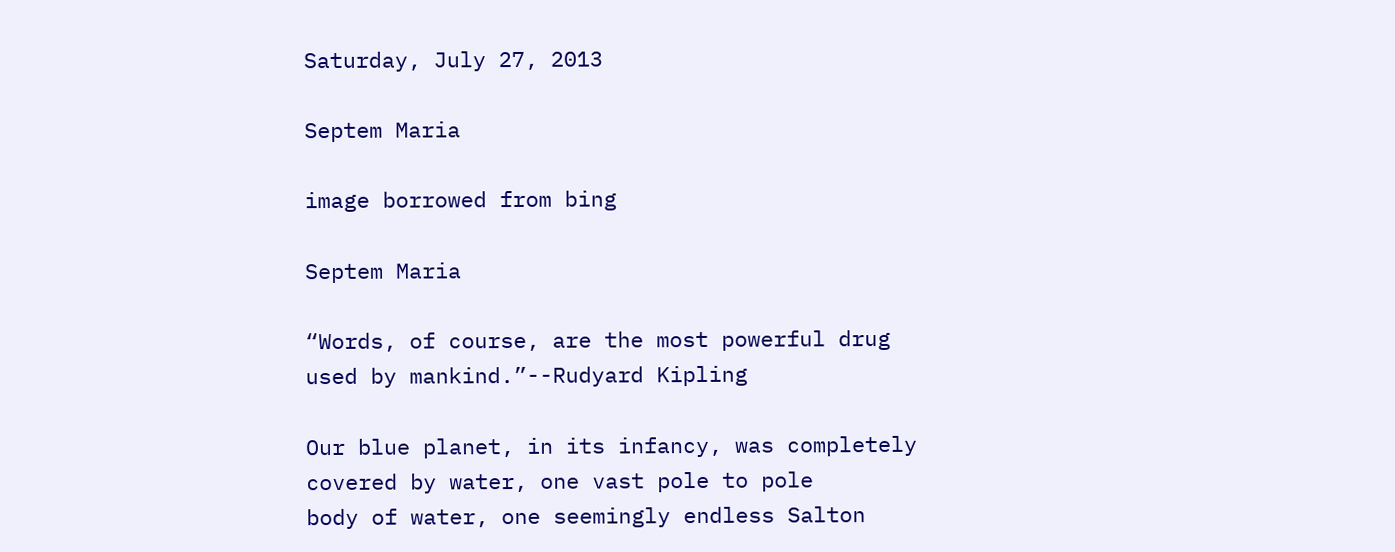Saturday, July 27, 2013

Septem Maria

image borrowed from bing

Septem Maria

“Words, of course, are the most powerful drug
used by mankind.”--Rudyard Kipling

Our blue planet, in its infancy, was completely
covered by water, one vast pole to pole
body of water, one seemingly endless Salton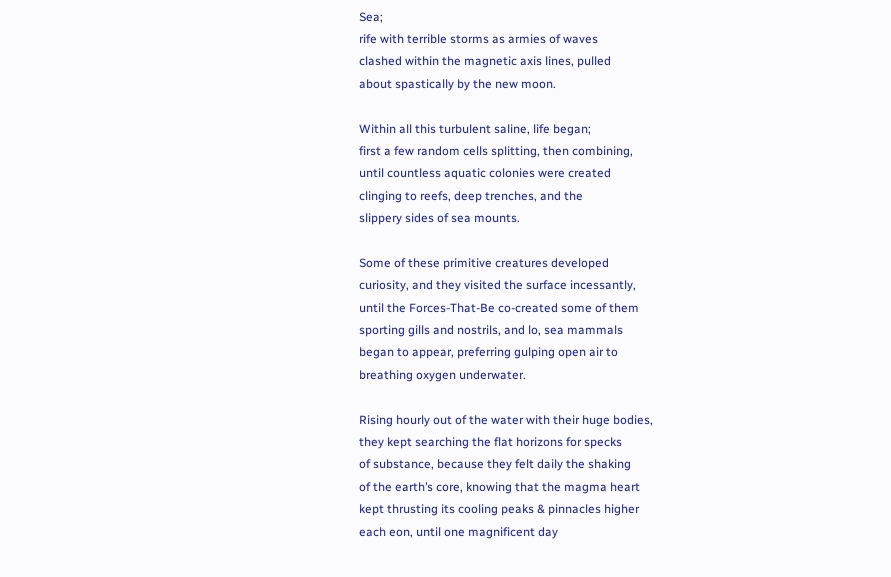Sea;
rife with terrible storms as armies of waves
clashed within the magnetic axis lines, pulled
about spastically by the new moon.

Within all this turbulent saline, life began;
first a few random cells splitting, then combining,
until countless aquatic colonies were created
clinging to reefs, deep trenches, and the
slippery sides of sea mounts.

Some of these primitive creatures developed
curiosity, and they visited the surface incessantly,
until the Forces-That-Be co-created some of them
sporting gills and nostrils, and lo, sea mammals
began to appear, preferring gulping open air to
breathing oxygen underwater.

Rising hourly out of the water with their huge bodies,
they kept searching the flat horizons for specks
of substance, because they felt daily the shaking
of the earth’s core, knowing that the magma heart
kept thrusting its cooling peaks & pinnacles higher
each eon, until one magnificent day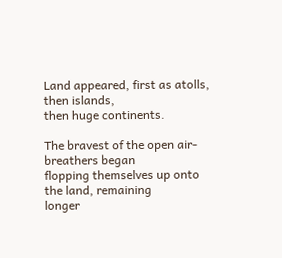Land appeared, first as atolls, then islands,
then huge continents.

The bravest of the open air-breathers began
flopping themselves up onto the land, remaining
longer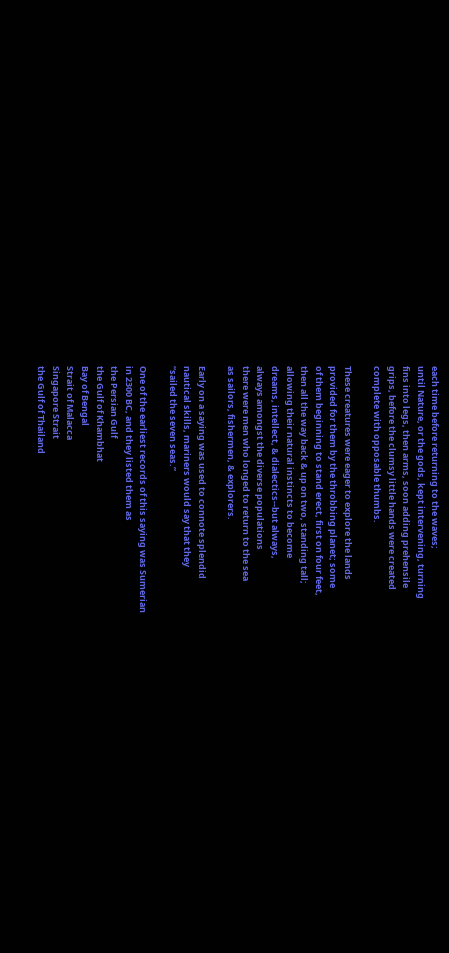each time before returning to the waves;
until Nature, or the gods, kept intervening, turning
fins into legs, then arms, soon adding prehensile
grips, before the clumsy little hands were created
complete with opposable thumbs.

These creatures were eager to explore the lands
provided for them by the throbbing planet; some
of them beginning to stand erect, first on four feet,
then all the way back & up on two, standing tall;
allowing their natural instincts to become
dreams, intellect, & dialectics--but always,
always amongst the diverse populations
there were men who longed to return to the sea
as sailors, fishermen, & explorers.

Early on a saying was used to connote splendid
nautical skills, mariners would say that they
“sailed the seven seas.”

One of the earliest records of this saying was Sumerian
in 2300 BC, and they listed them as
the Persian Gulf
the Gulf of Khambhat
Bay of Bengal
Strait of Malacca
Singapore Strait
the Gulf of Thailand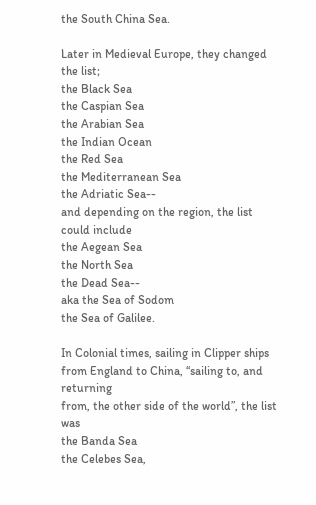the South China Sea.

Later in Medieval Europe, they changed the list;
the Black Sea
the Caspian Sea
the Arabian Sea
the Indian Ocean
the Red Sea
the Mediterranean Sea
the Adriatic Sea--
and depending on the region, the list could include
the Aegean Sea
the North Sea
the Dead Sea--
aka the Sea of Sodom
the Sea of Galilee.

In Colonial times, sailing in Clipper ships
from England to China, “sailing to, and returning
from, the other side of the world”, the list was
the Banda Sea
the Celebes Sea,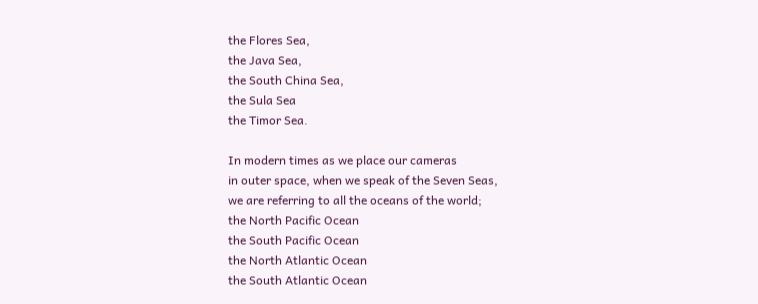the Flores Sea,
the Java Sea,
the South China Sea,
the Sula Sea
the Timor Sea.

In modern times as we place our cameras
in outer space, when we speak of the Seven Seas,
we are referring to all the oceans of the world;
the North Pacific Ocean
the South Pacific Ocean
the North Atlantic Ocean
the South Atlantic Ocean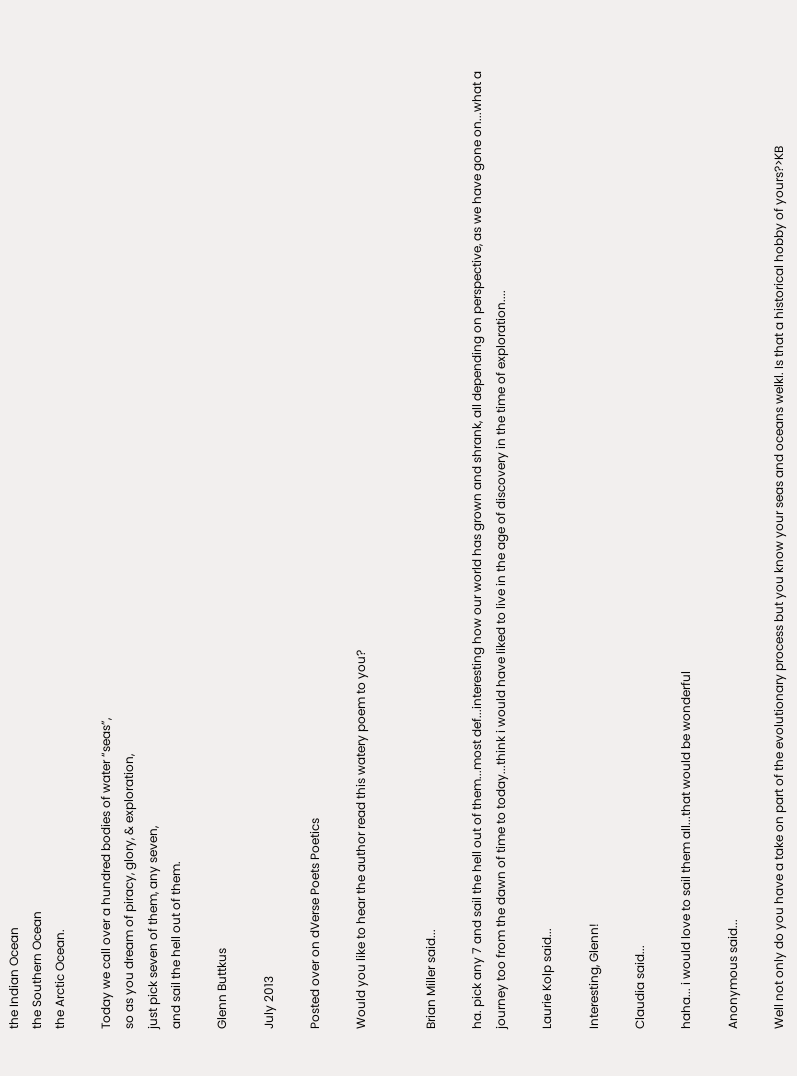the Indian Ocean
the Southern Ocean
the Arctic Ocean.

Today we call over a hundred bodies of water “seas”,
so as you dream of piracy, glory, & exploration,
just pick seven of them, any seven,
and sail the hell out of them.

Glenn Buttkus

July 2013

Posted over on dVerse Poets Poetics

Would you like to hear the author read this watery poem to you?


Brian Miller said...

ha. pick any 7 and sail the hell out of them...most def...interesting how our world has grown and shrank, all depending on perspective, as we have gone on...what a journey too from the dawn of time to today...think i would have liked to live in the age of discovery in the time of exploration....

Laurie Kolp said...

Interesting, Glenn!

Claudia said...

haha... i would love to sail them all...that would be wonderful

Anonymous said...

Well not only do you have a take on part of the evolutionary process but you know your seas and oceans welkl. Is that a historical hobby of yours?>KB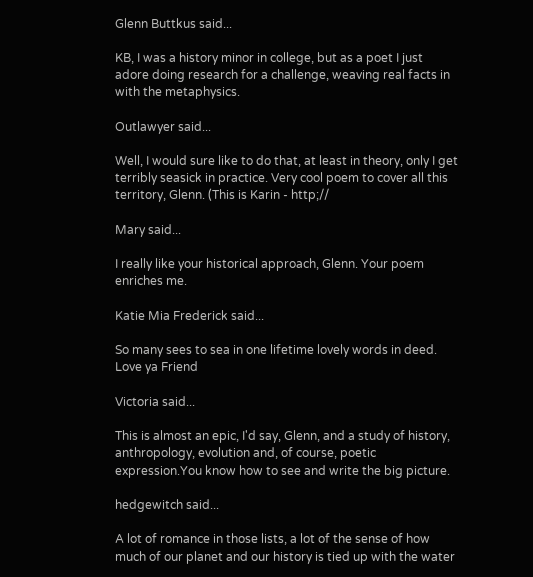Glenn Buttkus said...

KB, I was a history minor in college, but as a poet I just adore doing research for a challenge, weaving real facts in with the metaphysics.

Outlawyer said...

Well, I would sure like to do that, at least in theory, only I get terribly seasick in practice. Very cool poem to cover all this territory, Glenn. (This is Karin - http;//

Mary said...

I really like your historical approach, Glenn. Your poem enriches me.

Katie Mia Frederick said...

So many sees to sea in one lifetime lovely words in deed. Love ya Friend

Victoria said...

This is almost an epic, I'd say, Glenn, and a study of history, anthropology, evolution and, of course, poetic expression.You know how to see and write the big picture.

hedgewitch said...

A lot of romance in those lists, a lot of the sense of how much of our planet and our history is tied up with the water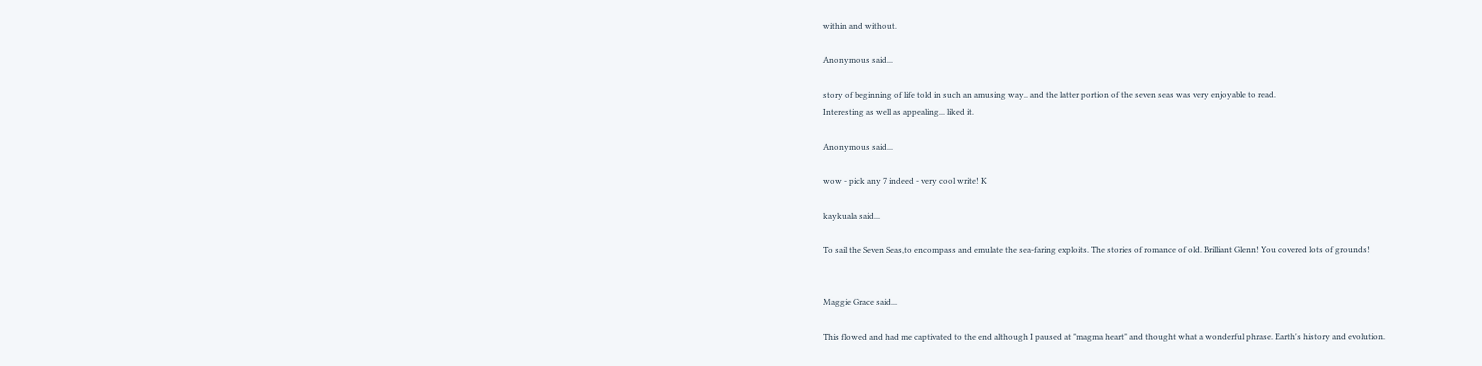within and without.

Anonymous said...

story of beginning of life told in such an amusing way.. and the latter portion of the seven seas was very enjoyable to read.
Interesting as well as appealing... liked it.

Anonymous said...

wow - pick any 7 indeed - very cool write! K

kaykuala said...

To sail the Seven Seas,to encompass and emulate the sea-faring exploits. The stories of romance of old. Brilliant Glenn! You covered lots of grounds!


Maggie Grace said...

This flowed and had me captivated to the end although I paused at "magma heart" and thought what a wonderful phrase. Earth's history and evolution.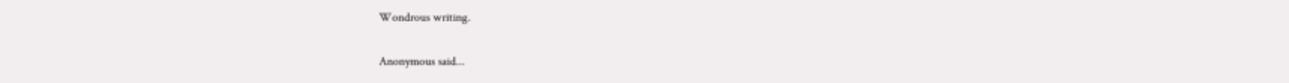Wondrous writing.

Anonymous said...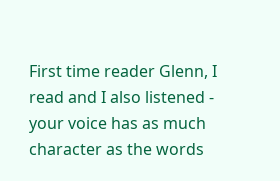First time reader Glenn, I read and I also listened - your voice has as much character as the words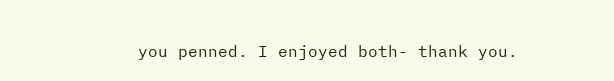you penned. I enjoyed both- thank you.